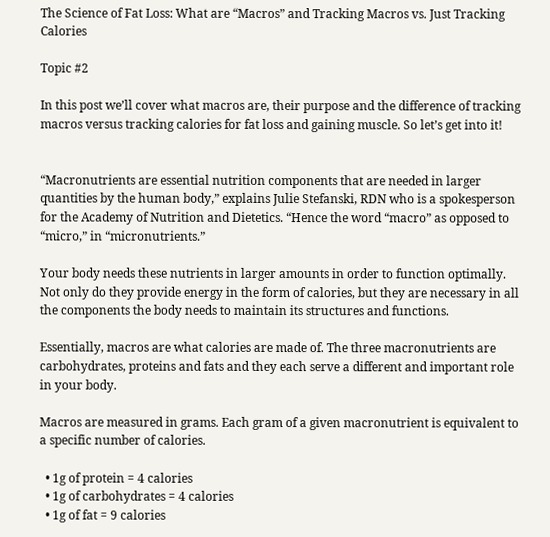The Science of Fat Loss: What are “Macros” and Tracking Macros vs. Just Tracking Calories

Topic #2

In this post we’ll cover what macros are, their purpose and the difference of tracking macros versus tracking calories for fat loss and gaining muscle. So let’s get into it!


“Macronutrients are essential nutrition components that are needed in larger quantities by the human body,” explains Julie Stefanski, RDN who is a spokesperson for the Academy of Nutrition and Dietetics. “Hence the word “macro” as opposed to “micro,” in “micronutrients.”

Your body needs these nutrients in larger amounts in order to function optimally. Not only do they provide energy in the form of calories, but they are necessary in all the components the body needs to maintain its structures and functions.

Essentially, macros are what calories are made of. The three macronutrients are carbohydrates, proteins and fats and they each serve a different and important role in your body.

Macros are measured in grams. Each gram of a given macronutrient is equivalent to a specific number of calories.

  • 1g of protein = 4 calories
  • 1g of carbohydrates = 4 calories
  • 1g of fat = 9 calories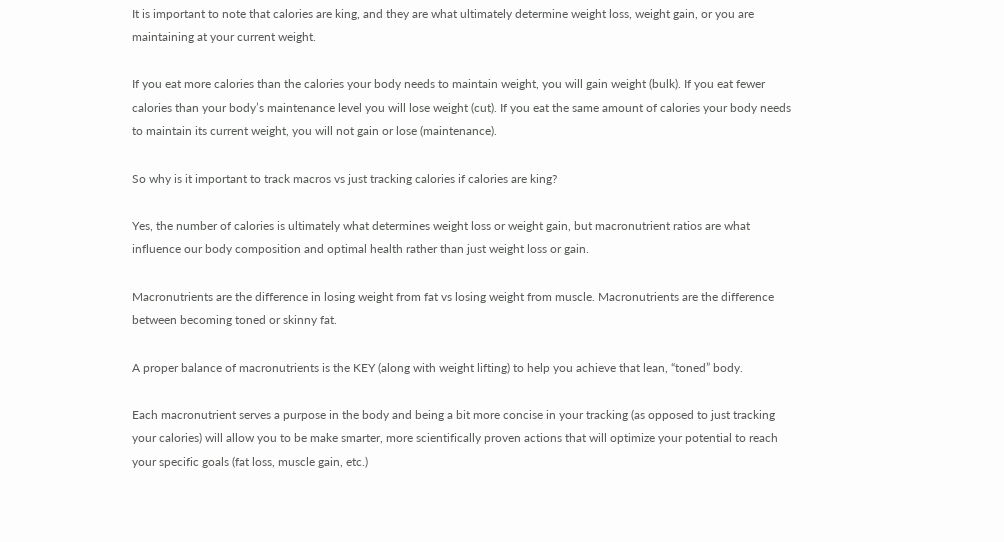It is important to note that calories are king, and they are what ultimately determine weight loss, weight gain, or you are maintaining at your current weight.

If you eat more calories than the calories your body needs to maintain weight, you will gain weight (bulk). If you eat fewer calories than your body’s maintenance level you will lose weight (cut). If you eat the same amount of calories your body needs to maintain its current weight, you will not gain or lose (maintenance).

So why is it important to track macros vs just tracking calories if calories are king?

Yes, the number of calories is ultimately what determines weight loss or weight gain, but macronutrient ratios are what influence our body composition and optimal health rather than just weight loss or gain.

Macronutrients are the difference in losing weight from fat vs losing weight from muscle. Macronutrients are the difference between becoming toned or skinny fat.

A proper balance of macronutrients is the KEY (along with weight lifting) to help you achieve that lean, “toned” body.

Each macronutrient serves a purpose in the body and being a bit more concise in your tracking (as opposed to just tracking your calories) will allow you to be make smarter, more scientifically proven actions that will optimize your potential to reach your specific goals (fat loss, muscle gain, etc.)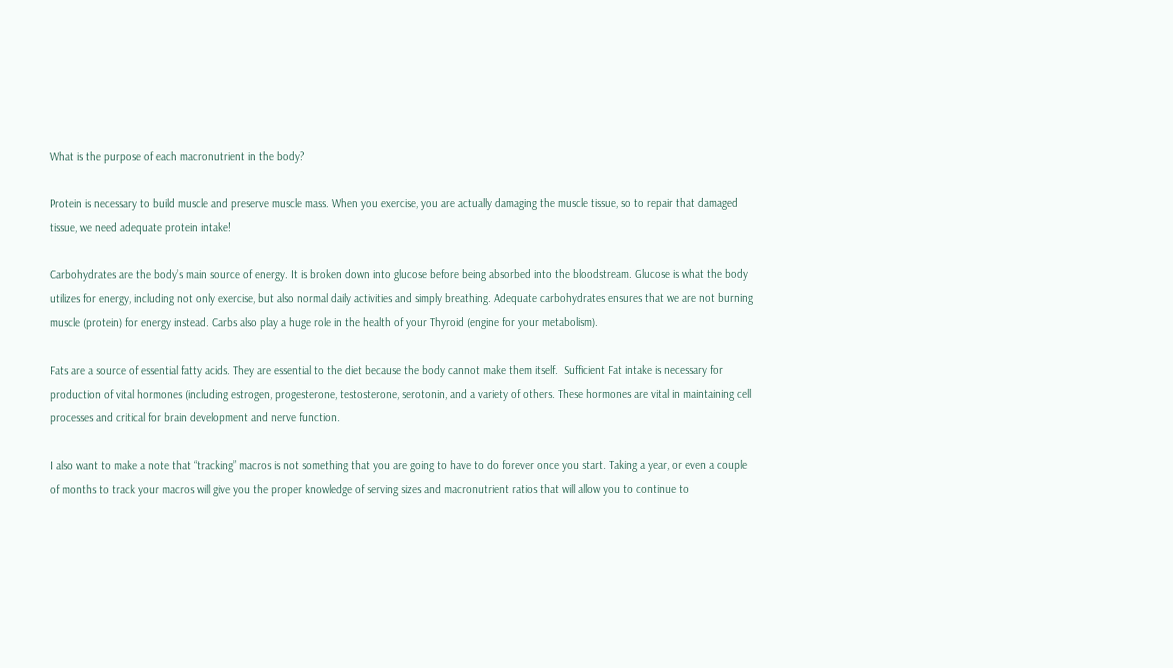What is the purpose of each macronutrient in the body?

Protein is necessary to build muscle and preserve muscle mass. When you exercise, you are actually damaging the muscle tissue, so to repair that damaged tissue, we need adequate protein intake!

Carbohydrates are the body’s main source of energy. It is broken down into glucose before being absorbed into the bloodstream. Glucose is what the body utilizes for energy, including not only exercise, but also normal daily activities and simply breathing. Adequate carbohydrates ensures that we are not burning muscle (protein) for energy instead. Carbs also play a huge role in the health of your Thyroid (engine for your metabolism).

Fats are a source of essential fatty acids. They are essential to the diet because the body cannot make them itself.  Sufficient Fat intake is necessary for production of vital hormones (including estrogen, progesterone, testosterone, serotonin, and a variety of others. These hormones are vital in maintaining cell processes and critical for brain development and nerve function.

I also want to make a note that “tracking” macros is not something that you are going to have to do forever once you start. Taking a year, or even a couple of months to track your macros will give you the proper knowledge of serving sizes and macronutrient ratios that will allow you to continue to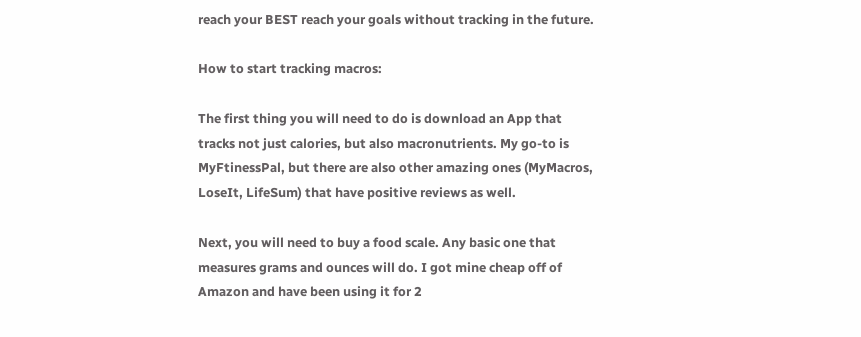reach your BEST reach your goals without tracking in the future.

How to start tracking macros:

The first thing you will need to do is download an App that tracks not just calories, but also macronutrients. My go-to is MyFtinessPal, but there are also other amazing ones (MyMacros, LoseIt, LifeSum) that have positive reviews as well.

Next, you will need to buy a food scale. Any basic one that measures grams and ounces will do. I got mine cheap off of Amazon and have been using it for 2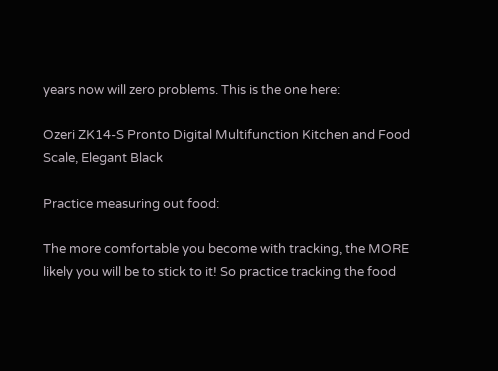years now will zero problems. This is the one here:

Ozeri ZK14-S Pronto Digital Multifunction Kitchen and Food Scale, Elegant Black

Practice measuring out food:

The more comfortable you become with tracking, the MORE likely you will be to stick to it! So practice tracking the food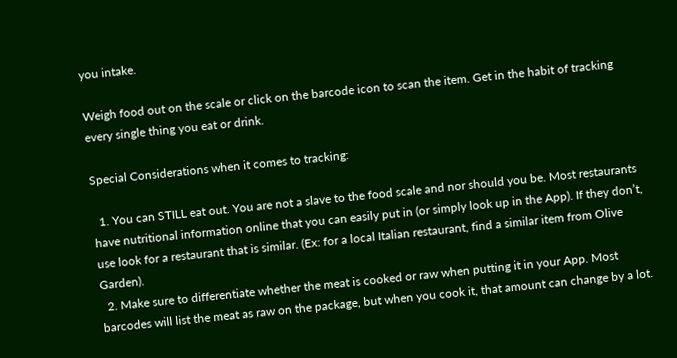you intake.

Weigh food out on the scale or click on the barcode icon to scan the item. Get in the habit of tracking every single thing you eat or drink.

Special Considerations when it comes to tracking:

  1. You can STILL eat out. You are not a slave to the food scale and nor should you be. Most restaurants have nutritional information online that you can easily put in (or simply look up in the App). If they don’t, use look for a restaurant that is similar. (Ex: for a local Italian restaurant, find a similar item from Olive Garden).
  2. Make sure to differentiate whether the meat is cooked or raw when putting it in your App. Most barcodes will list the meat as raw on the package, but when you cook it, that amount can change by a lot.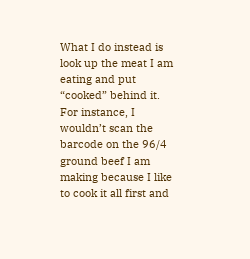What I do instead is look up the meat I am eating and put “cooked” behind it. For instance, I wouldn’t scan the barcode on the 96/4 ground beef I am making because I like to cook it all first and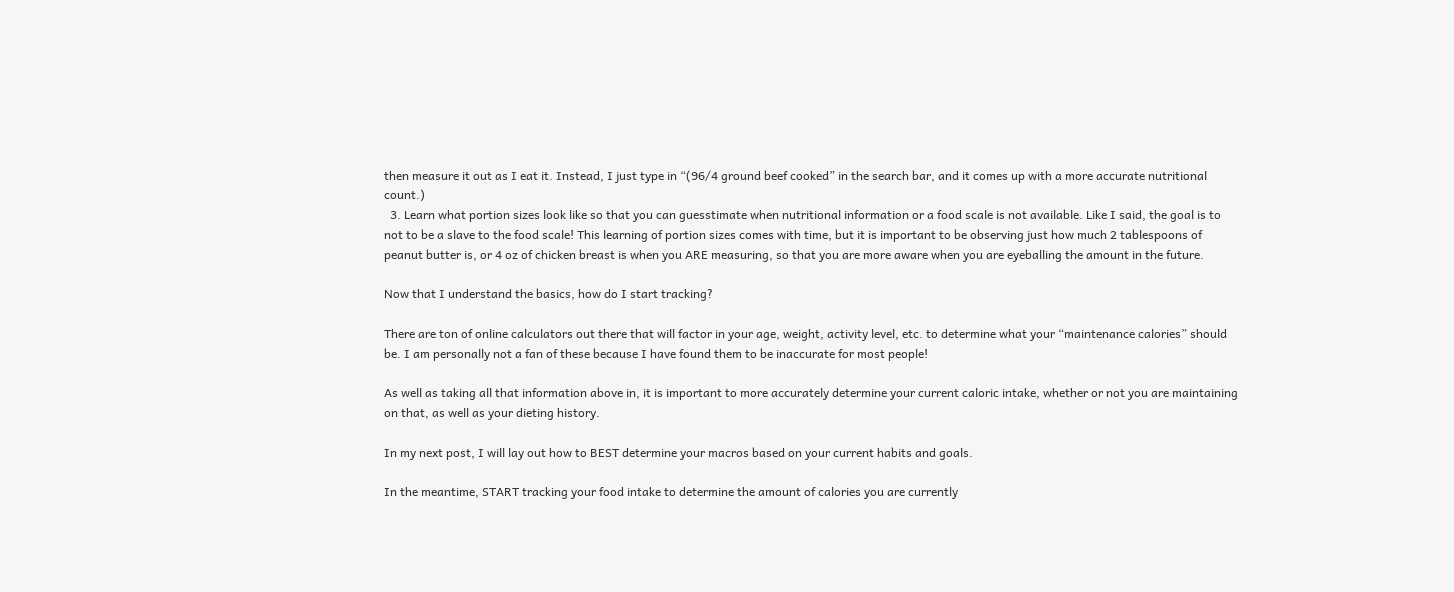then measure it out as I eat it. Instead, I just type in “(96/4 ground beef cooked” in the search bar, and it comes up with a more accurate nutritional count.)
  3. Learn what portion sizes look like so that you can guesstimate when nutritional information or a food scale is not available. Like I said, the goal is to not to be a slave to the food scale! This learning of portion sizes comes with time, but it is important to be observing just how much 2 tablespoons of peanut butter is, or 4 oz of chicken breast is when you ARE measuring, so that you are more aware when you are eyeballing the amount in the future.

Now that I understand the basics, how do I start tracking?

There are ton of online calculators out there that will factor in your age, weight, activity level, etc. to determine what your “maintenance calories” should be. I am personally not a fan of these because I have found them to be inaccurate for most people!

As well as taking all that information above in, it is important to more accurately determine your current caloric intake, whether or not you are maintaining on that, as well as your dieting history.

In my next post, I will lay out how to BEST determine your macros based on your current habits and goals.

In the meantime, START tracking your food intake to determine the amount of calories you are currently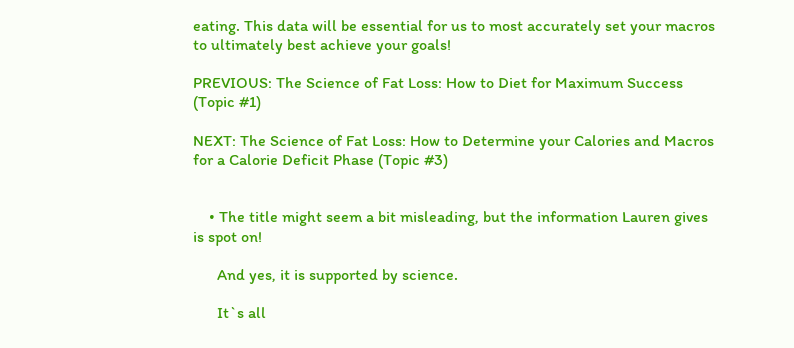eating. This data will be essential for us to most accurately set your macros to ultimately best achieve your goals!

PREVIOUS: The Science of Fat Loss: How to Diet for Maximum Success (Topic #1)

NEXT: The Science of Fat Loss: How to Determine your Calories and Macros for a Calorie Deficit Phase (Topic #3)


    • The title might seem a bit misleading, but the information Lauren gives is spot on!

      And yes, it is supported by science.

      It`s all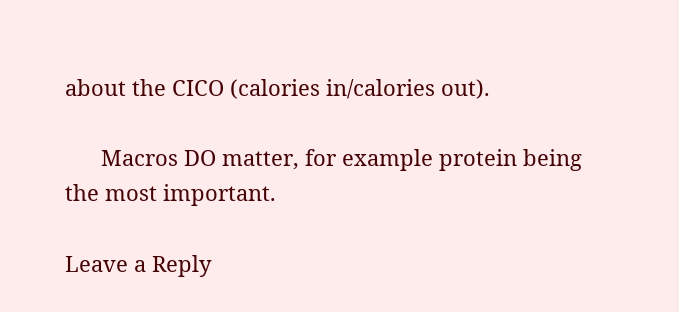about the CICO (calories in/calories out).

      Macros DO matter, for example protein being the most important.

Leave a Reply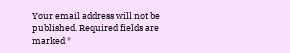Your email address will not be published. Required fields are marked *